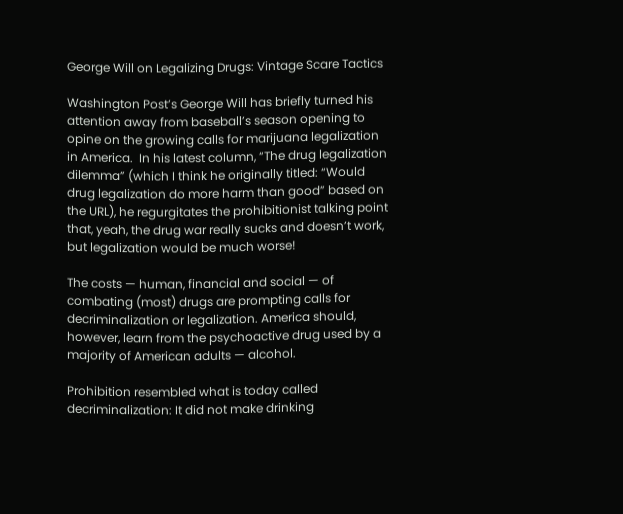George Will on Legalizing Drugs: Vintage Scare Tactics

Washington Post’s George Will has briefly turned his attention away from baseball’s season opening to opine on the growing calls for marijuana legalization in America.  In his latest column, “The drug legalization dilemma” (which I think he originally titled: “Would drug legalization do more harm than good” based on the URL), he regurgitates the prohibitionist talking point that, yeah, the drug war really sucks and doesn’t work, but legalization would be much worse!

The costs — human, financial and social — of combating (most) drugs are prompting calls for decriminalization or legalization. America should, however, learn from the psychoactive drug used by a majority of American adults — alcohol.

Prohibition resembled what is today called decriminalization: It did not make drinking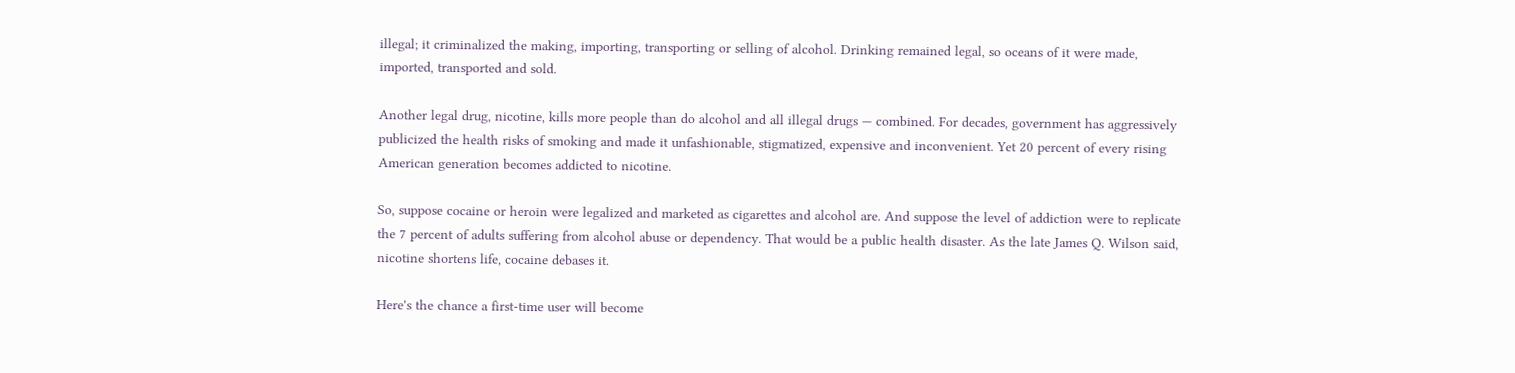illegal; it criminalized the making, importing, transporting or selling of alcohol. Drinking remained legal, so oceans of it were made, imported, transported and sold.

Another legal drug, nicotine, kills more people than do alcohol and all illegal drugs — combined. For decades, government has aggressively publicized the health risks of smoking and made it unfashionable, stigmatized, expensive and inconvenient. Yet 20 percent of every rising American generation becomes addicted to nicotine.

So, suppose cocaine or heroin were legalized and marketed as cigarettes and alcohol are. And suppose the level of addiction were to replicate the 7 percent of adults suffering from alcohol abuse or dependency. That would be a public health disaster. As the late James Q. Wilson said, nicotine shortens life, cocaine debases it.

Here's the chance a first-time user will become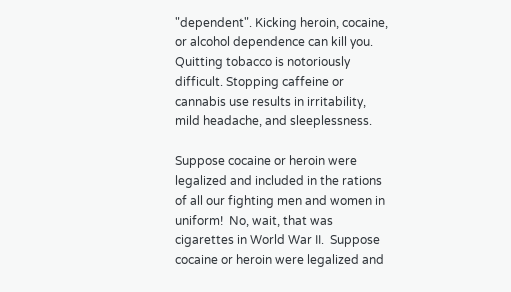"dependent". Kicking heroin, cocaine, or alcohol dependence can kill you. Quitting tobacco is notoriously difficult. Stopping caffeine or cannabis use results in irritability, mild headache, and sleeplessness.

Suppose cocaine or heroin were legalized and included in the rations of all our fighting men and women in uniform!  No, wait, that was cigarettes in World War II.  Suppose cocaine or heroin were legalized and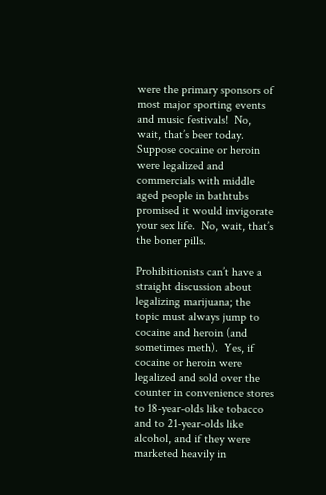were the primary sponsors of most major sporting events and music festivals!  No, wait, that’s beer today.  Suppose cocaine or heroin were legalized and commercials with middle aged people in bathtubs promised it would invigorate your sex life.  No, wait, that’s the boner pills.

Prohibitionists can’t have a straight discussion about legalizing marijuana; the topic must always jump to cocaine and heroin (and sometimes meth).  Yes, if cocaine or heroin were legalized and sold over the counter in convenience stores to 18-year-olds like tobacco and to 21-year-olds like alcohol, and if they were marketed heavily in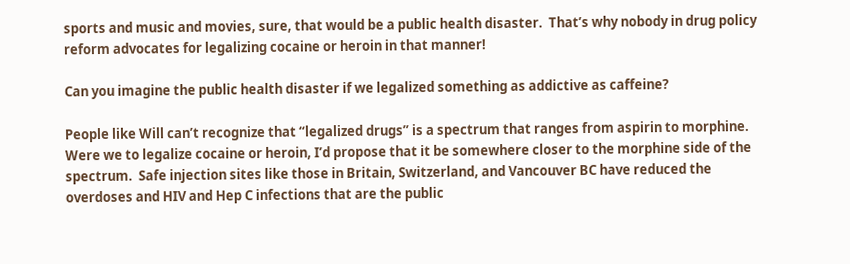sports and music and movies, sure, that would be a public health disaster.  That’s why nobody in drug policy reform advocates for legalizing cocaine or heroin in that manner!

Can you imagine the public health disaster if we legalized something as addictive as caffeine?

People like Will can’t recognize that “legalized drugs” is a spectrum that ranges from aspirin to morphine.  Were we to legalize cocaine or heroin, I’d propose that it be somewhere closer to the morphine side of the spectrum.  Safe injection sites like those in Britain, Switzerland, and Vancouver BC have reduced the overdoses and HIV and Hep C infections that are the public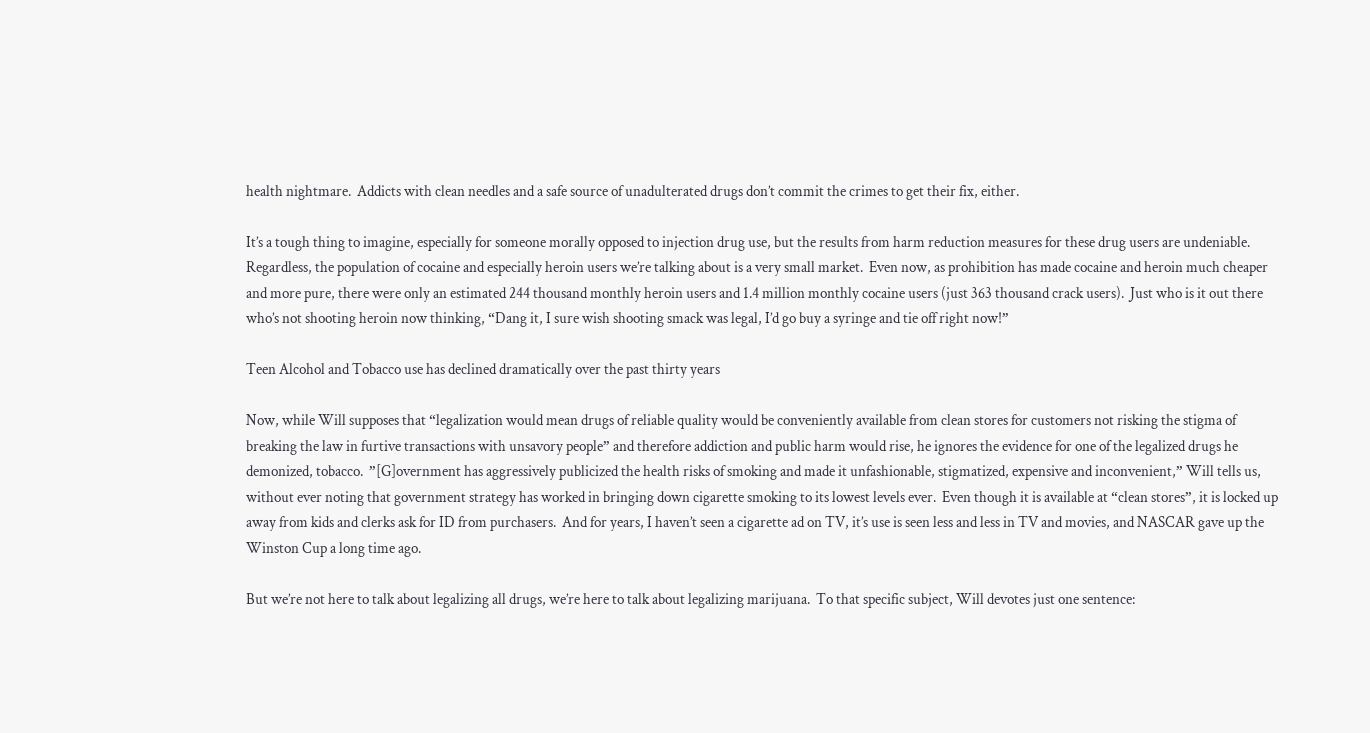health nightmare.  Addicts with clean needles and a safe source of unadulterated drugs don’t commit the crimes to get their fix, either.

It’s a tough thing to imagine, especially for someone morally opposed to injection drug use, but the results from harm reduction measures for these drug users are undeniable.  Regardless, the population of cocaine and especially heroin users we’re talking about is a very small market.  Even now, as prohibition has made cocaine and heroin much cheaper and more pure, there were only an estimated 244 thousand monthly heroin users and 1.4 million monthly cocaine users (just 363 thousand crack users).  Just who is it out there who’s not shooting heroin now thinking, “Dang it, I sure wish shooting smack was legal, I’d go buy a syringe and tie off right now!”

Teen Alcohol and Tobacco use has declined dramatically over the past thirty years

Now, while Will supposes that “legalization would mean drugs of reliable quality would be conveniently available from clean stores for customers not risking the stigma of breaking the law in furtive transactions with unsavory people” and therefore addiction and public harm would rise, he ignores the evidence for one of the legalized drugs he demonized, tobacco.  ”[G]overnment has aggressively publicized the health risks of smoking and made it unfashionable, stigmatized, expensive and inconvenient,” Will tells us, without ever noting that government strategy has worked in bringing down cigarette smoking to its lowest levels ever.  Even though it is available at “clean stores”, it is locked up away from kids and clerks ask for ID from purchasers.  And for years, I haven’t seen a cigarette ad on TV, it’s use is seen less and less in TV and movies, and NASCAR gave up the Winston Cup a long time ago.

But we’re not here to talk about legalizing all drugs, we’re here to talk about legalizing marijuana.  To that specific subject, Will devotes just one sentence: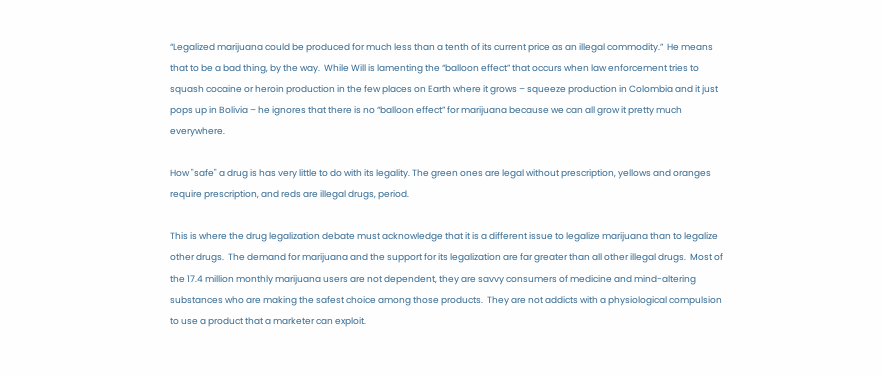“Legalized marijuana could be produced for much less than a tenth of its current price as an illegal commodity.”  He means that to be a bad thing, by the way.  While Will is lamenting the “balloon effect” that occurs when law enforcement tries to squash cocaine or heroin production in the few places on Earth where it grows – squeeze production in Colombia and it just pops up in Bolivia – he ignores that there is no “balloon effect” for marijuana because we can all grow it pretty much everywhere.

How "safe" a drug is has very little to do with its legality. The green ones are legal without prescription, yellows and oranges require prescription, and reds are illegal drugs, period.

This is where the drug legalization debate must acknowledge that it is a different issue to legalize marijuana than to legalize other drugs.  The demand for marijuana and the support for its legalization are far greater than all other illegal drugs.  Most of the 17.4 million monthly marijuana users are not dependent, they are savvy consumers of medicine and mind-altering substances who are making the safest choice among those products.  They are not addicts with a physiological compulsion to use a product that a marketer can exploit.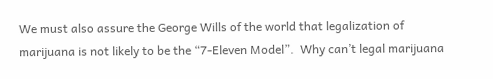We must also assure the George Wills of the world that legalization of marijuana is not likely to be the “7-Eleven Model”.  Why can’t legal marijuana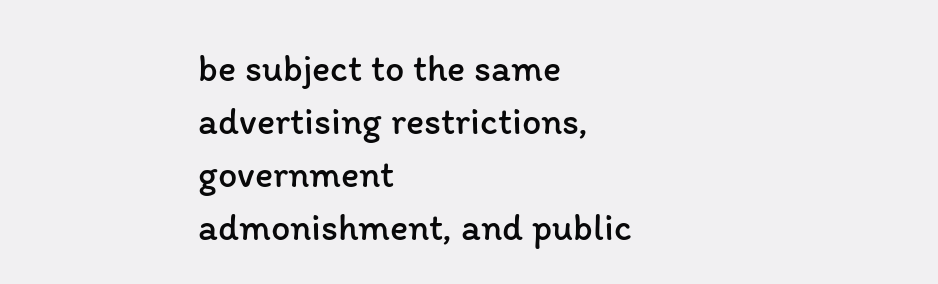be subject to the same advertising restrictions, government admonishment, and public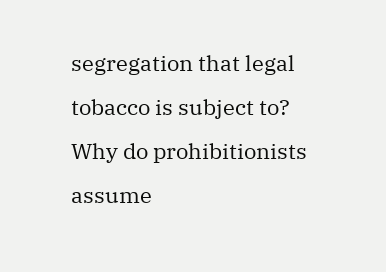segregation that legal tobacco is subject to?  Why do prohibitionists assume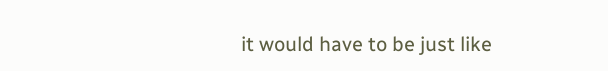it would have to be just like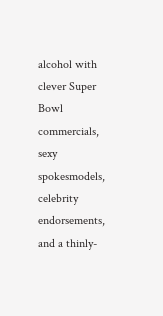alcohol with clever Super Bowl commercials, sexy spokesmodels, celebrity endorsements, and a thinly-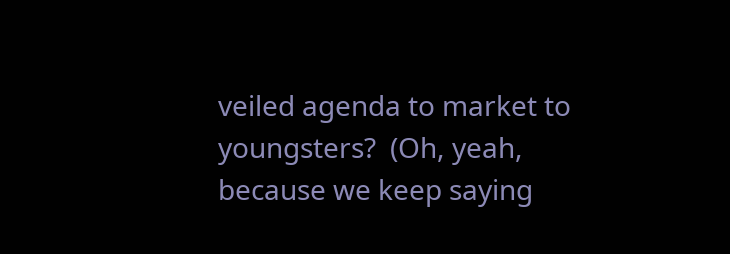veiled agenda to market to youngsters?  (Oh, yeah, because we keep saying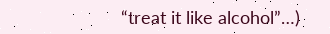“treat it like alcohol”…)